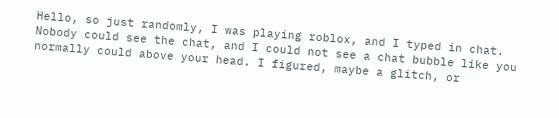Hello, so just randomly, I was playing roblox, and I typed in chat. Nobody could see the chat, and I could not see a chat bubble like you normally could above your head. I figured, maybe a glitch, or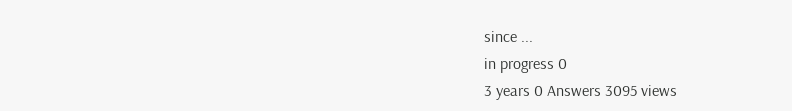since ...
in progress 0
3 years 0 Answers 3095 views